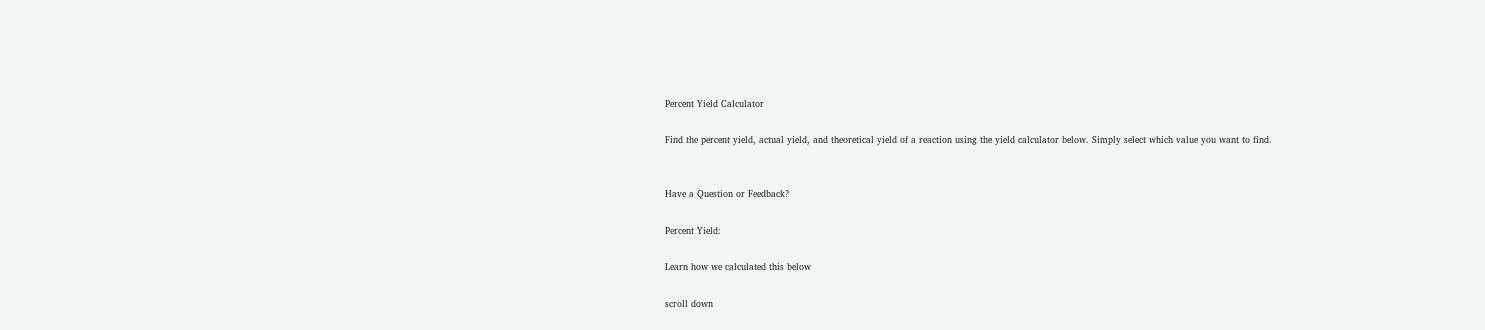Percent Yield Calculator

Find the percent yield, actual yield, and theoretical yield of a reaction using the yield calculator below. Simply select which value you want to find.


Have a Question or Feedback?

Percent Yield:

Learn how we calculated this below

scroll down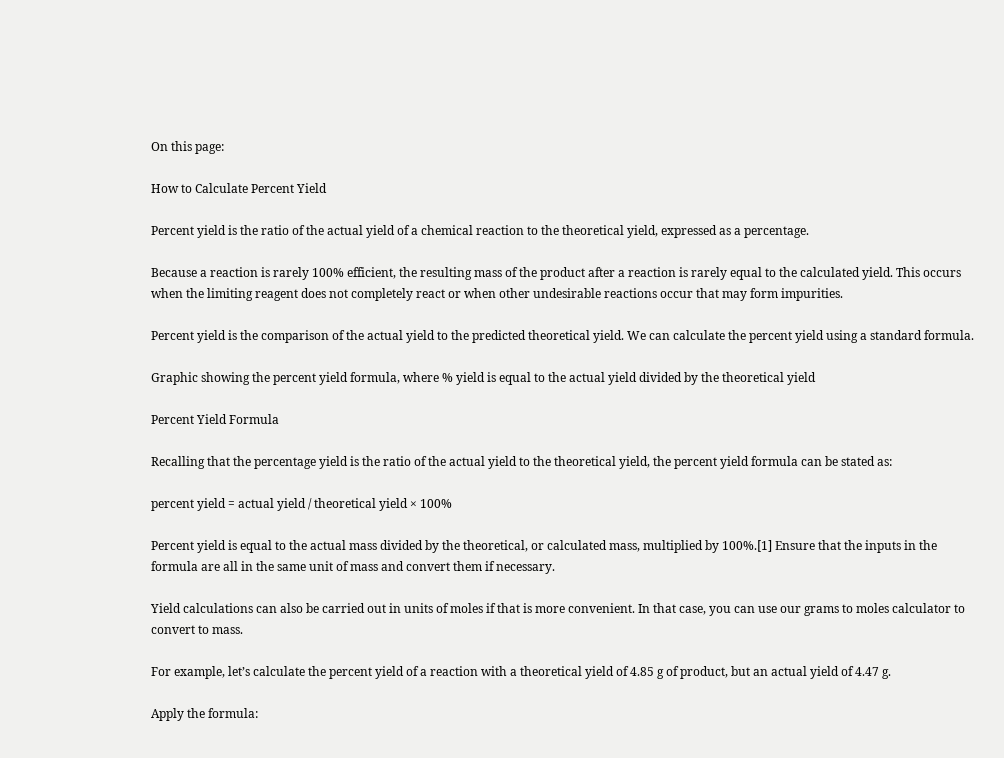On this page:

How to Calculate Percent Yield

Percent yield is the ratio of the actual yield of a chemical reaction to the theoretical yield, expressed as a percentage.

Because a reaction is rarely 100% efficient, the resulting mass of the product after a reaction is rarely equal to the calculated yield. This occurs when the limiting reagent does not completely react or when other undesirable reactions occur that may form impurities.

Percent yield is the comparison of the actual yield to the predicted theoretical yield. We can calculate the percent yield using a standard formula.

Graphic showing the percent yield formula, where % yield is equal to the actual yield divided by the theoretical yield

Percent Yield Formula

Recalling that the percentage yield is the ratio of the actual yield to the theoretical yield, the percent yield formula can be stated as:

percent yield = actual yield / theoretical yield × 100%

Percent yield is equal to the actual mass divided by the theoretical, or calculated mass, multiplied by 100%.[1] Ensure that the inputs in the formula are all in the same unit of mass and convert them if necessary.

Yield calculations can also be carried out in units of moles if that is more convenient. In that case, you can use our grams to moles calculator to convert to mass.

For example, let’s calculate the percent yield of a reaction with a theoretical yield of 4.85 g of product, but an actual yield of 4.47 g.

Apply the formula: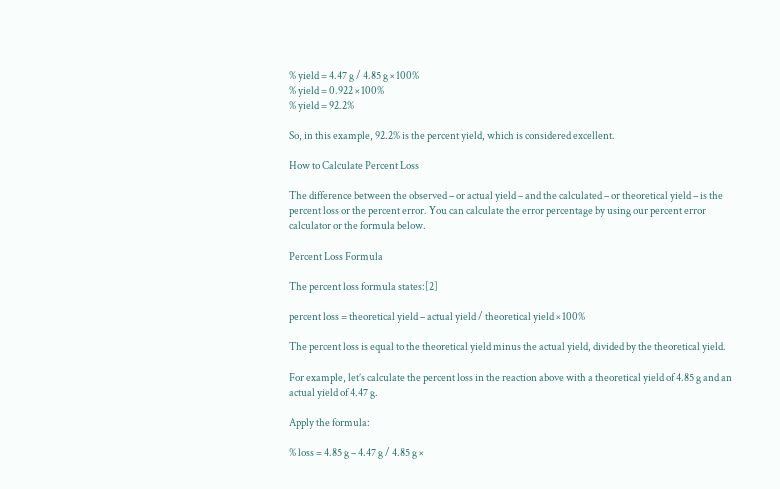% yield = 4.47 g / 4.85 g × 100%
% yield = 0.922 × 100%
% yield = 92.2%

So, in this example, 92.2% is the percent yield, which is considered excellent.

How to Calculate Percent Loss

The difference between the observed – or actual yield – and the calculated – or theoretical yield – is the percent loss or the percent error. You can calculate the error percentage by using our percent error calculator or the formula below.

Percent Loss Formula

The percent loss formula states:[2]

percent loss = theoretical yield – actual yield / theoretical yield × 100%

The percent loss is equal to the theoretical yield minus the actual yield, divided by the theoretical yield.

For example, let’s calculate the percent loss in the reaction above with a theoretical yield of 4.85 g and an actual yield of 4.47 g.

Apply the formula:

% loss = 4.85 g – 4.47 g / 4.85 g ×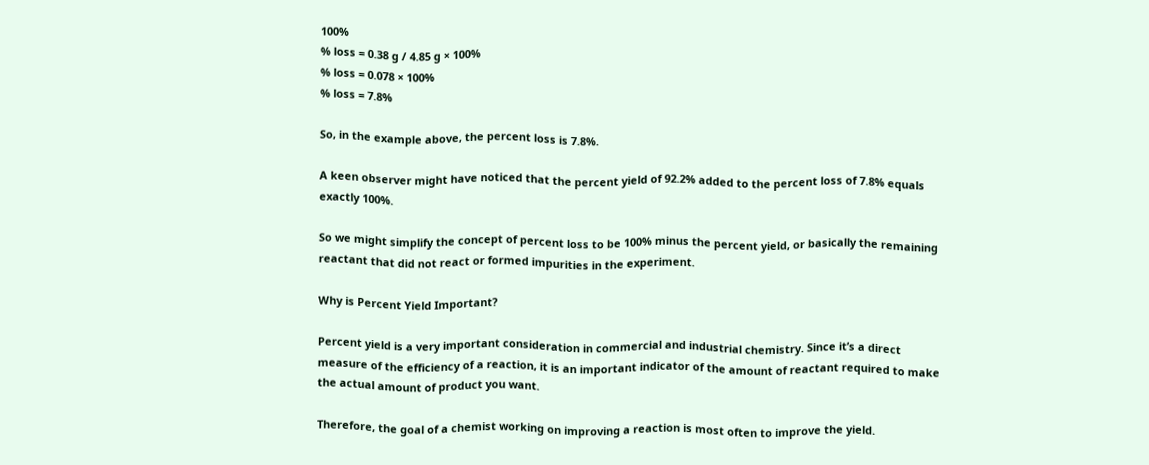100%
% loss = 0.38 g / 4.85 g × 100%
% loss = 0.078 × 100%
% loss = 7.8%

So, in the example above, the percent loss is 7.8%.

A keen observer might have noticed that the percent yield of 92.2% added to the percent loss of 7.8% equals exactly 100%.

So we might simplify the concept of percent loss to be 100% minus the percent yield, or basically the remaining reactant that did not react or formed impurities in the experiment.

Why is Percent Yield Important?

Percent yield is a very important consideration in commercial and industrial chemistry. Since it’s a direct measure of the efficiency of a reaction, it is an important indicator of the amount of reactant required to make the actual amount of product you want.

Therefore, the goal of a chemist working on improving a reaction is most often to improve the yield.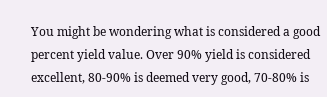You might be wondering what is considered a good percent yield value. Over 90% yield is considered excellent, 80-90% is deemed very good, 70-80% is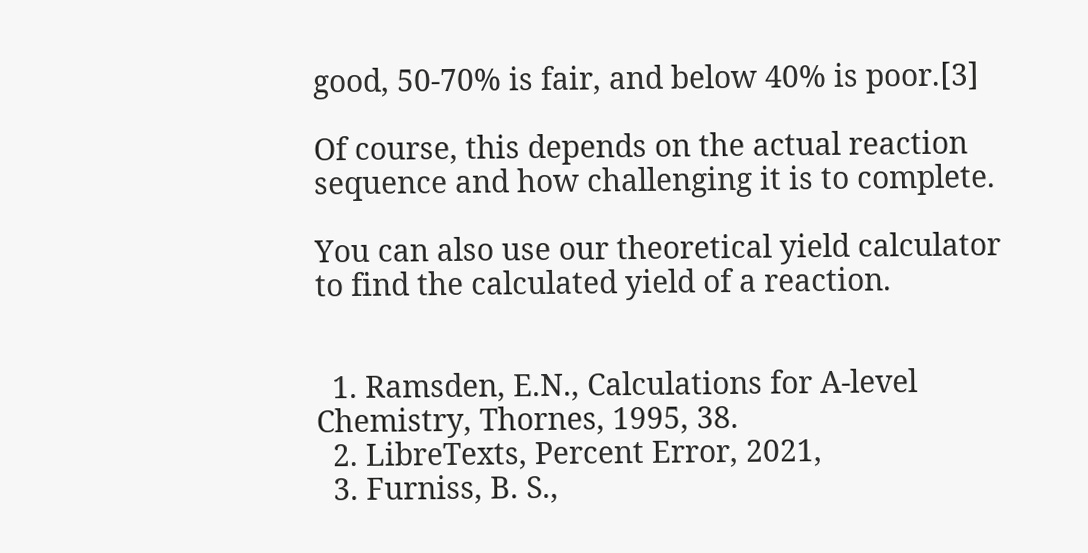good, 50-70% is fair, and below 40% is poor.[3]

Of course, this depends on the actual reaction sequence and how challenging it is to complete.

You can also use our theoretical yield calculator to find the calculated yield of a reaction.


  1. Ramsden, E.N., Calculations for A-level Chemistry, Thornes, 1995, 38.
  2. LibreTexts, Percent Error, 2021,
  3. Furniss, B. S.,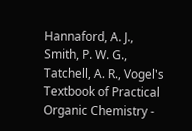Hannaford, A. J., Smith, P. W. G., Tatchell, A. R., Vogel's Textbook of Practical Organic Chemistry -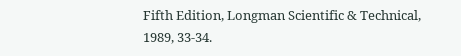Fifth Edition, Longman Scientific & Technical, 1989, 33-34.